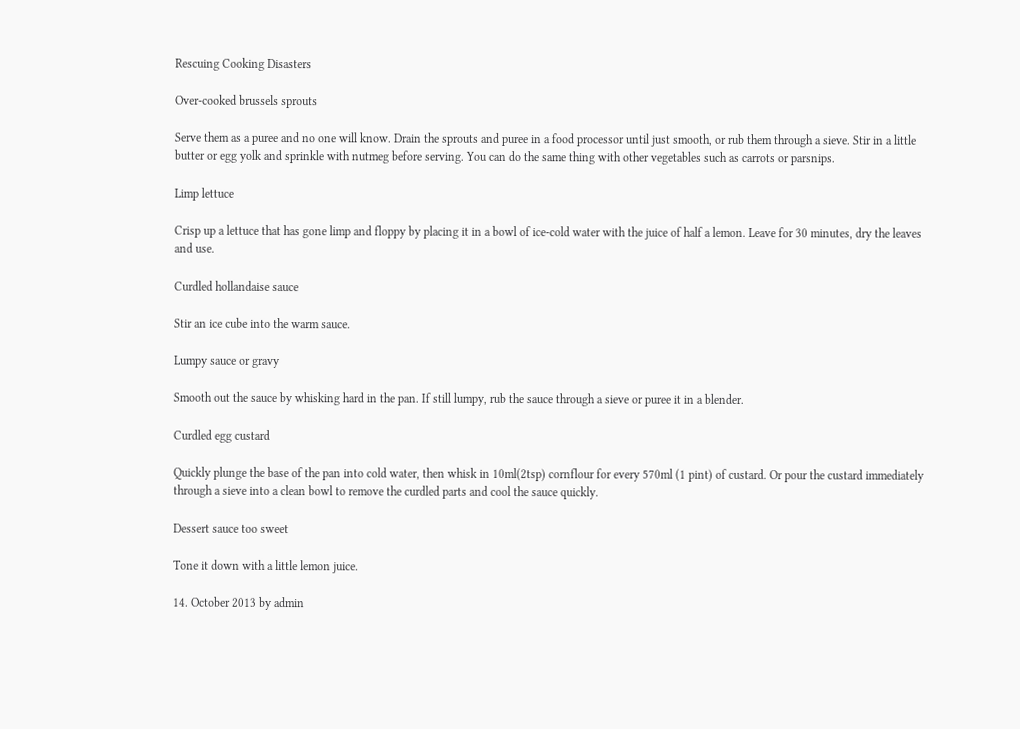Rescuing Cooking Disasters

Over-cooked brussels sprouts

Serve them as a puree and no one will know. Drain the sprouts and puree in a food processor until just smooth, or rub them through a sieve. Stir in a little butter or egg yolk and sprinkle with nutmeg before serving. You can do the same thing with other vegetables such as carrots or parsnips.

Limp lettuce

Crisp up a lettuce that has gone limp and floppy by placing it in a bowl of ice-cold water with the juice of half a lemon. Leave for 30 minutes, dry the leaves and use.

Curdled hollandaise sauce

Stir an ice cube into the warm sauce.

Lumpy sauce or gravy

Smooth out the sauce by whisking hard in the pan. If still lumpy, rub the sauce through a sieve or puree it in a blender.

Curdled egg custard

Quickly plunge the base of the pan into cold water, then whisk in 10ml(2tsp) cornflour for every 570ml (1 pint) of custard. Or pour the custard immediately through a sieve into a clean bowl to remove the curdled parts and cool the sauce quickly.

Dessert sauce too sweet

Tone it down with a little lemon juice.

14. October 2013 by admin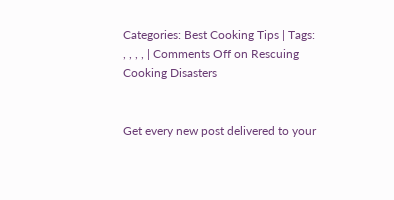Categories: Best Cooking Tips | Tags: , , , , | Comments Off on Rescuing Cooking Disasters


Get every new post delivered to your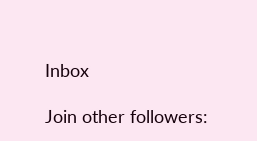Inbox

Join other followers: